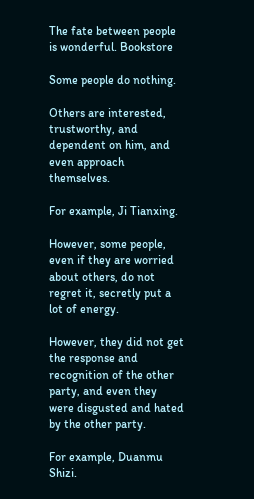The fate between people is wonderful. Bookstore

Some people do nothing.

Others are interested, trustworthy, and dependent on him, and even approach themselves.

For example, Ji Tianxing.

However, some people, even if they are worried about others, do not regret it, secretly put a lot of energy.

However, they did not get the response and recognition of the other party, and even they were disgusted and hated by the other party.

For example, Duanmu Shizi.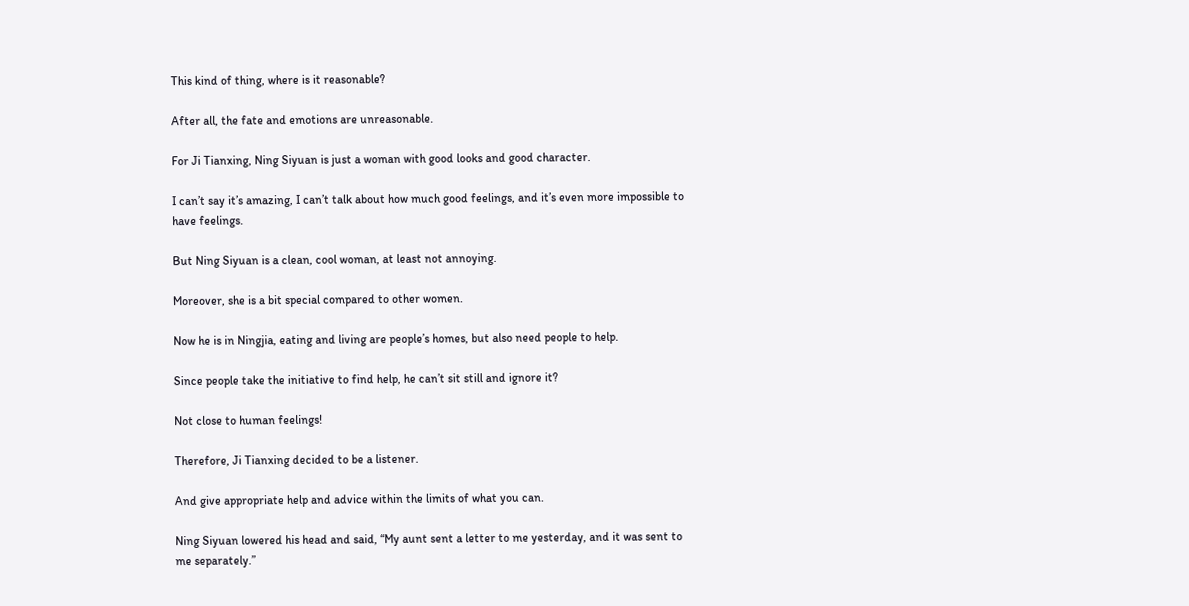This kind of thing, where is it reasonable?

After all, the fate and emotions are unreasonable.

For Ji Tianxing, Ning Siyuan is just a woman with good looks and good character.

I can’t say it’s amazing, I can’t talk about how much good feelings, and it’s even more impossible to have feelings.

But Ning Siyuan is a clean, cool woman, at least not annoying.

Moreover, she is a bit special compared to other women.

Now he is in Ningjia, eating and living are people’s homes, but also need people to help.

Since people take the initiative to find help, he can’t sit still and ignore it?

Not close to human feelings!

Therefore, Ji Tianxing decided to be a listener.

And give appropriate help and advice within the limits of what you can.

Ning Siyuan lowered his head and said, “My aunt sent a letter to me yesterday, and it was sent to me separately.”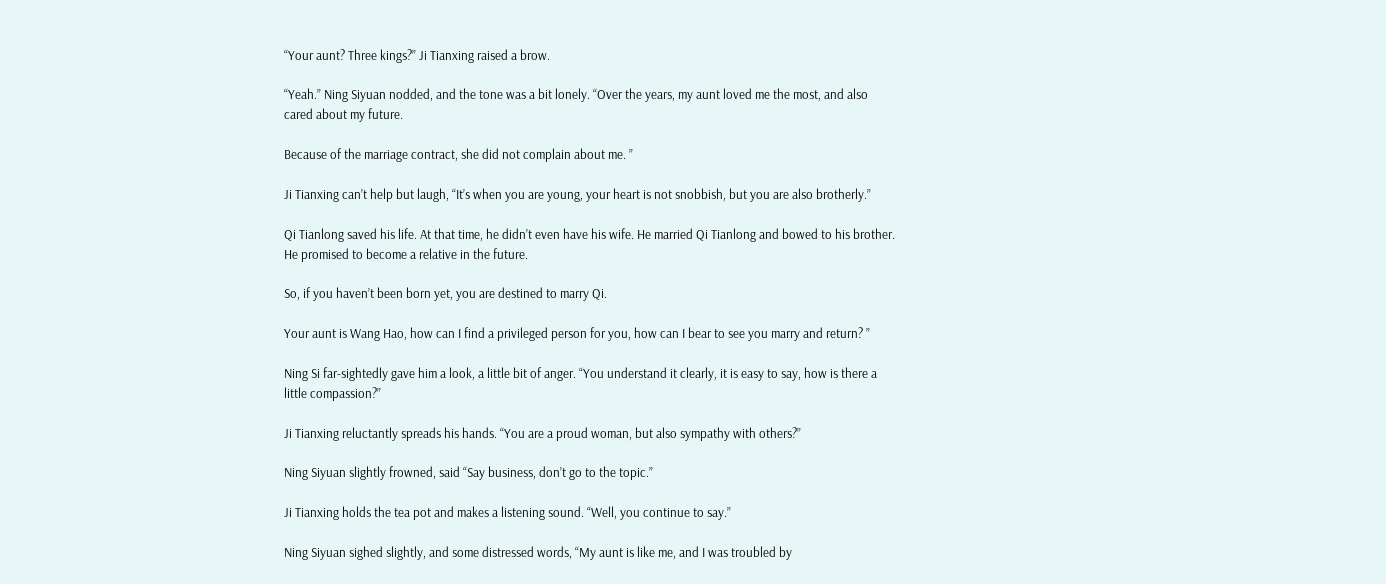“Your aunt? Three kings?” Ji Tianxing raised a brow.

“Yeah.” Ning Siyuan nodded, and the tone was a bit lonely. “Over the years, my aunt loved me the most, and also cared about my future.

Because of the marriage contract, she did not complain about me. ”

Ji Tianxing can’t help but laugh, “It’s when you are young, your heart is not snobbish, but you are also brotherly.”

Qi Tianlong saved his life. At that time, he didn’t even have his wife. He married Qi Tianlong and bowed to his brother. He promised to become a relative in the future.

So, if you haven’t been born yet, you are destined to marry Qi.

Your aunt is Wang Hao, how can I find a privileged person for you, how can I bear to see you marry and return? ”

Ning Si far-sightedly gave him a look, a little bit of anger. “You understand it clearly, it is easy to say, how is there a little compassion?”

Ji Tianxing reluctantly spreads his hands. “You are a proud woman, but also sympathy with others?”

Ning Siyuan slightly frowned, said “Say business, don’t go to the topic.”

Ji Tianxing holds the tea pot and makes a listening sound. “Well, you continue to say.”

Ning Siyuan sighed slightly, and some distressed words, “My aunt is like me, and I was troubled by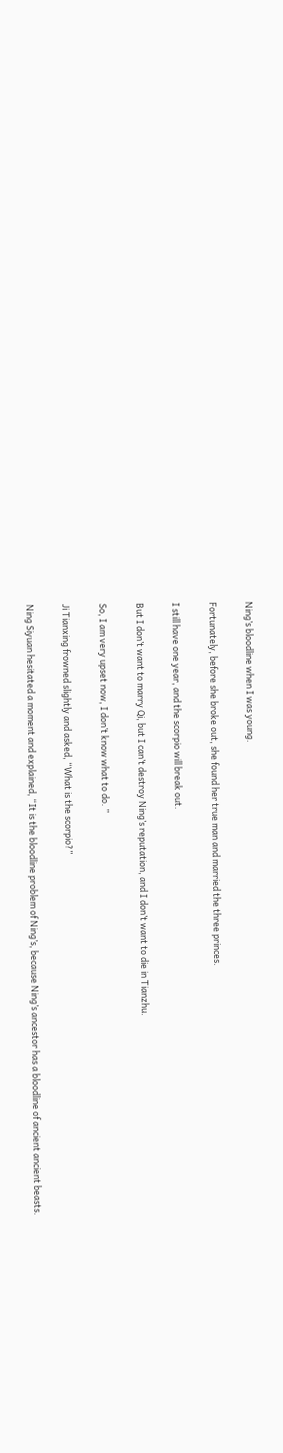Ning’s bloodline when I was young.

Fortunately, before she broke out, she found her true man and married the three princes.

I still have one year, and the scorpio will break out.

But I don’t want to marry Qi, but I can’t destroy Ning’s reputation, and I don’t want to die in Tianzhu.

So, I am very upset now, I don’t know what to do. ”

Ji Tianxing frowned slightly and asked, “What is the scorpio?”

Ning Siyuan hesitated a moment and explained, “It is the bloodline problem of Ning’s, because Ning’s ancestor has a bloodline of ancient ancient beasts.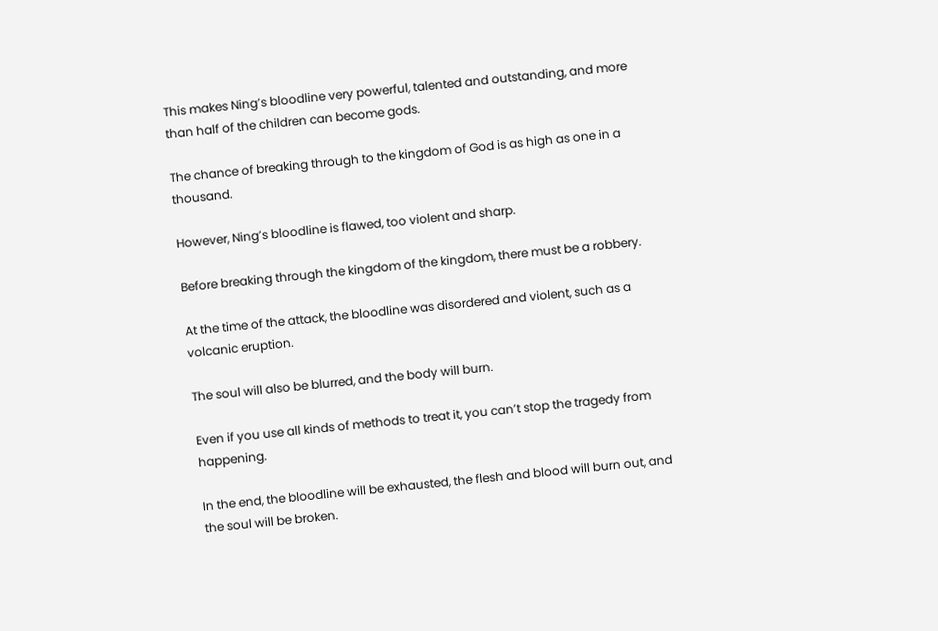This makes Ning’s bloodline very powerful, talented and outstanding, and more than half of the children can become gods.

The chance of breaking through to the kingdom of God is as high as one in a thousand.

However, Ning’s bloodline is flawed, too violent and sharp.

Before breaking through the kingdom of the kingdom, there must be a robbery.

At the time of the attack, the bloodline was disordered and violent, such as a volcanic eruption.

The soul will also be blurred, and the body will burn.

Even if you use all kinds of methods to treat it, you can’t stop the tragedy from happening.

In the end, the bloodline will be exhausted, the flesh and blood will burn out, and the soul will be broken.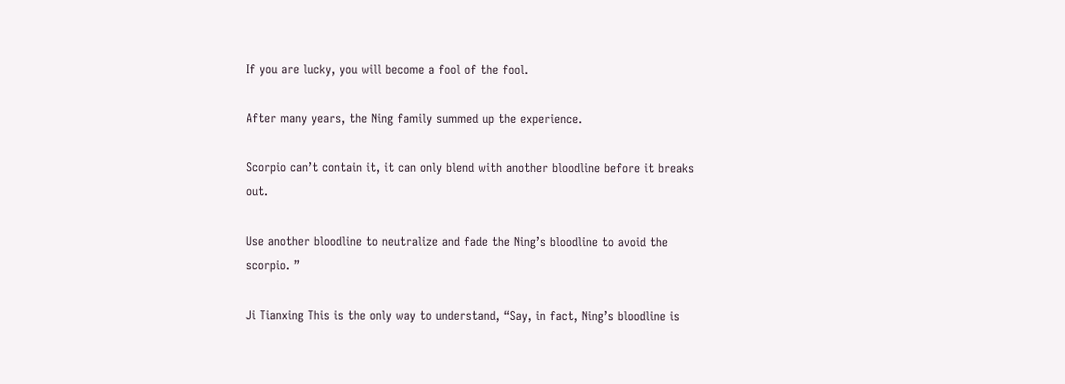If you are lucky, you will become a fool of the fool.

After many years, the Ning family summed up the experience.

Scorpio can’t contain it, it can only blend with another bloodline before it breaks out.

Use another bloodline to neutralize and fade the Ning’s bloodline to avoid the scorpio. ”

Ji Tianxing This is the only way to understand, “Say, in fact, Ning’s bloodline is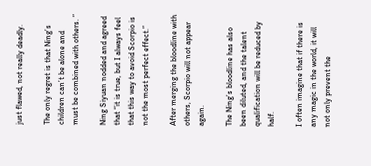just flawed, not really deadly.

The only regret is that Ning’s children can’t be alone and must be combined with others. ”

Ning Siyuan nodded and agreed that “it is true, but I always feel that this way to avoid Scorpio is not the most perfect effect.”

After merging the bloodline with others, Scorpio will not appear again.

The Ning’s bloodline has also been diluted, and the talent qualification will be reduced by half.

I often imagine that if there is any magic in the world, it will not only prevent the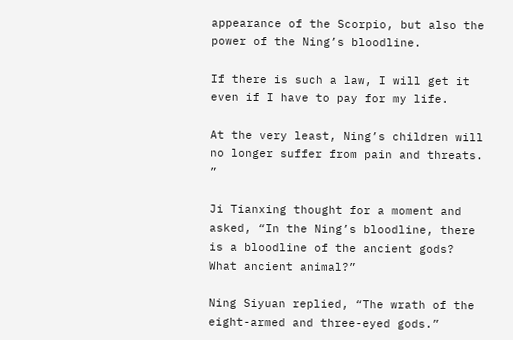appearance of the Scorpio, but also the power of the Ning’s bloodline.

If there is such a law, I will get it even if I have to pay for my life.

At the very least, Ning’s children will no longer suffer from pain and threats. ”

Ji Tianxing thought for a moment and asked, “In the Ning’s bloodline, there is a bloodline of the ancient gods? What ancient animal?”

Ning Siyuan replied, “The wrath of the eight-armed and three-eyed gods.”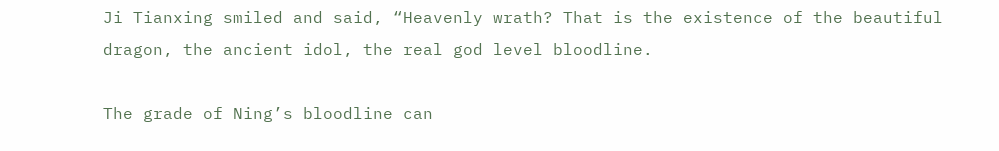Ji Tianxing smiled and said, “Heavenly wrath? That is the existence of the beautiful dragon, the ancient idol, the real god level bloodline.

The grade of Ning’s bloodline can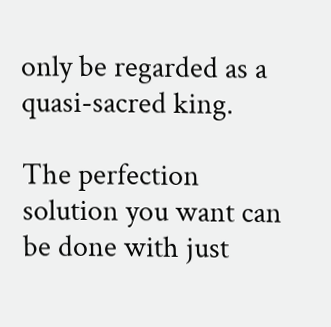only be regarded as a quasi-sacred king.

The perfection solution you want can be done with just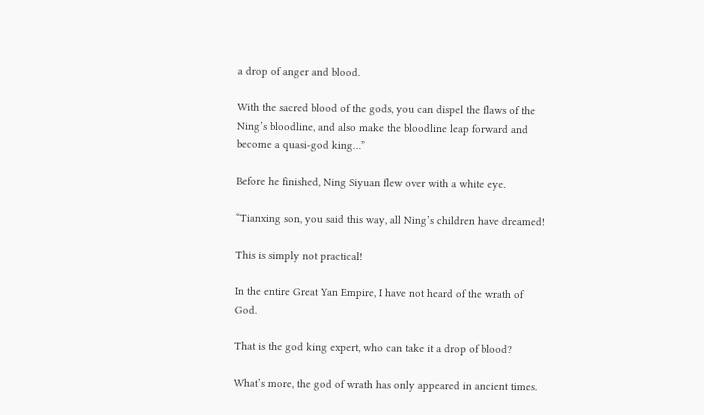a drop of anger and blood.

With the sacred blood of the gods, you can dispel the flaws of the Ning’s bloodline, and also make the bloodline leap forward and become a quasi-god king…”

Before he finished, Ning Siyuan flew over with a white eye.

“Tianxing son, you said this way, all Ning’s children have dreamed!

This is simply not practical!

In the entire Great Yan Empire, I have not heard of the wrath of God.

That is the god king expert, who can take it a drop of blood?

What’s more, the god of wrath has only appeared in ancient times.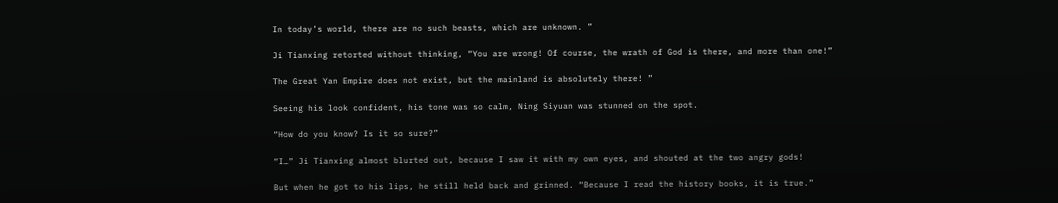In today’s world, there are no such beasts, which are unknown. ”

Ji Tianxing retorted without thinking, “You are wrong! Of course, the wrath of God is there, and more than one!”

The Great Yan Empire does not exist, but the mainland is absolutely there! ”

Seeing his look confident, his tone was so calm, Ning Siyuan was stunned on the spot.

“How do you know? Is it so sure?”

“I…” Ji Tianxing almost blurted out, because I saw it with my own eyes, and shouted at the two angry gods!

But when he got to his lips, he still held back and grinned. “Because I read the history books, it is true.”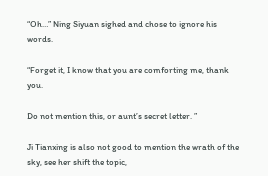“Oh…” Ning Siyuan sighed and chose to ignore his words.

“Forget it, I know that you are comforting me, thank you.

Do not mention this, or aunt’s secret letter. ”

Ji Tianxing is also not good to mention the wrath of the sky, see her shift the topic,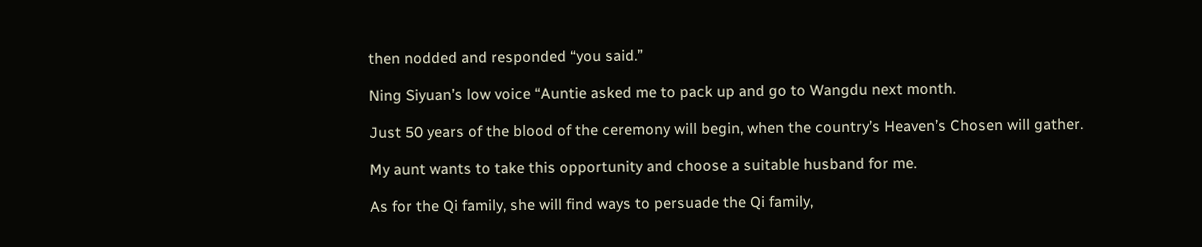then nodded and responded “you said.”

Ning Siyuan’s low voice “Auntie asked me to pack up and go to Wangdu next month.

Just 50 years of the blood of the ceremony will begin, when the country’s Heaven’s Chosen will gather.

My aunt wants to take this opportunity and choose a suitable husband for me.

As for the Qi family, she will find ways to persuade the Qi family,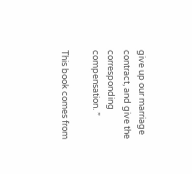give up our marriage contract, and give the corresponding compensation. ”

This book comes from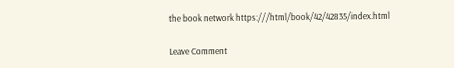the book network https:///html/book/42/42835/index.html

Leave Comment